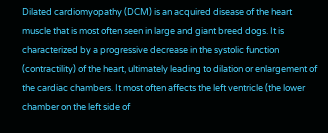Dilated cardiomyopathy (DCM) is an acquired disease of the heart muscle that is most often seen in large and giant breed dogs. It is characterized by a progressive decrease in the systolic function (contractility) of the heart, ultimately leading to dilation or enlargement of the cardiac chambers. It most often affects the left ventricle (the lower chamber on the left side of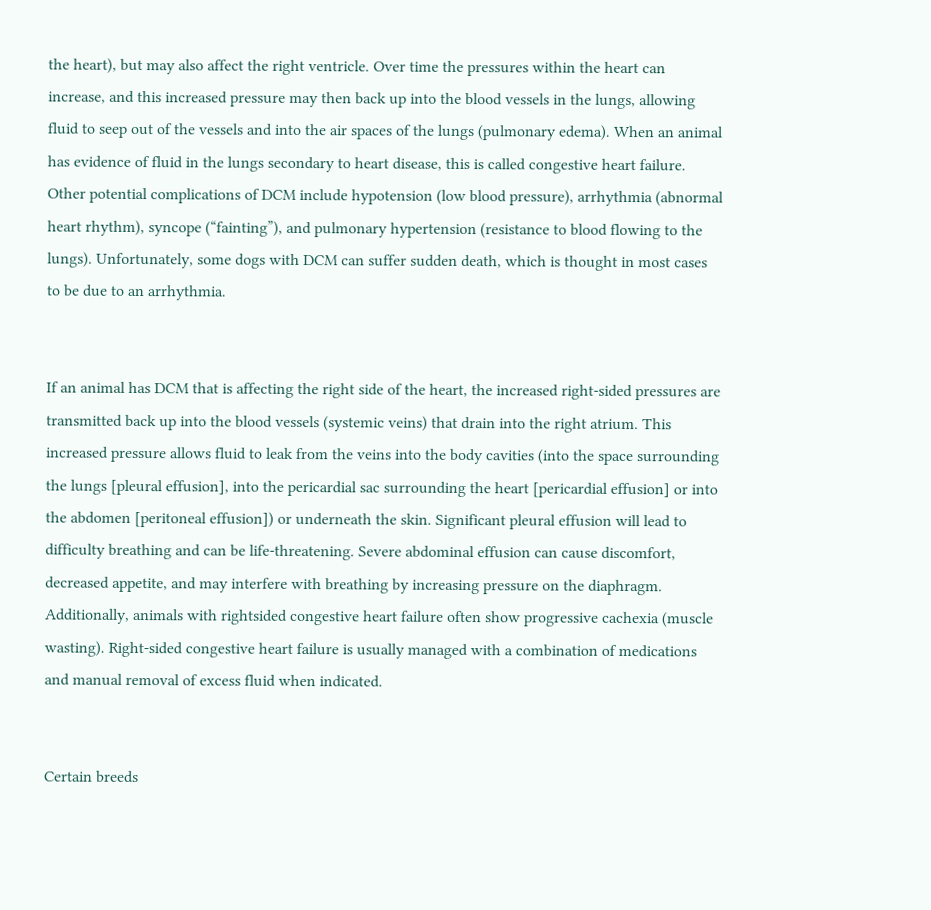the heart), but may also affect the right ventricle. Over time the pressures within the heart can increase, and this increased pressure may then back up into the blood vessels in the lungs, allowing fluid to seep out of the vessels and into the air spaces of the lungs (pulmonary edema). When an animal has evidence of fluid in the lungs secondary to heart disease, this is called congestive heart failure. Other potential complications of DCM include hypotension (low blood pressure), arrhythmia (abnormal heart rhythm), syncope (“fainting”), and pulmonary hypertension (resistance to blood flowing to the lungs). Unfortunately, some dogs with DCM can suffer sudden death, which is thought in most cases to be due to an arrhythmia.


If an animal has DCM that is affecting the right side of the heart, the increased right-sided pressures are transmitted back up into the blood vessels (systemic veins) that drain into the right atrium. This increased pressure allows fluid to leak from the veins into the body cavities (into the space surrounding the lungs [pleural effusion], into the pericardial sac surrounding the heart [pericardial effusion] or into the abdomen [peritoneal effusion]) or underneath the skin. Significant pleural effusion will lead to difficulty breathing and can be life-threatening. Severe abdominal effusion can cause discomfort, decreased appetite, and may interfere with breathing by increasing pressure on the diaphragm. Additionally, animals with rightsided congestive heart failure often show progressive cachexia (muscle wasting). Right-sided congestive heart failure is usually managed with a combination of medications and manual removal of excess fluid when indicated.


Certain breeds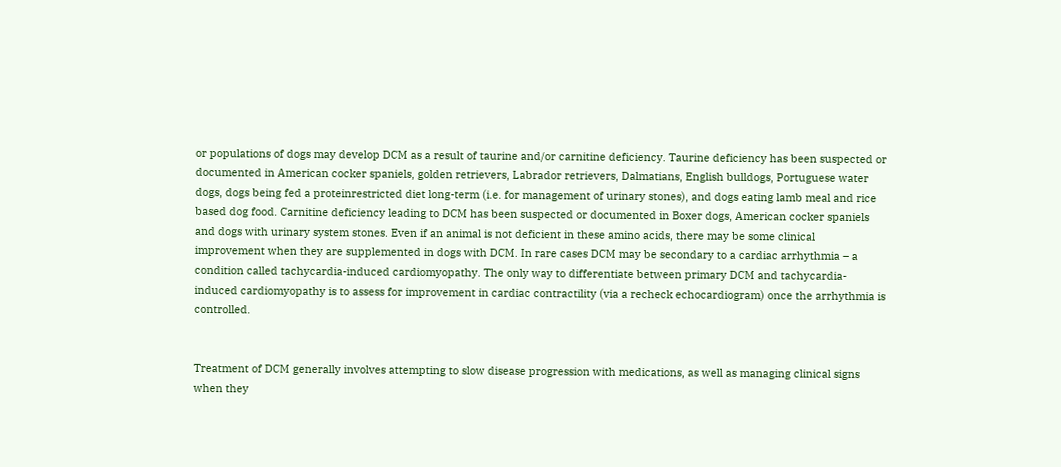or populations of dogs may develop DCM as a result of taurine and/or carnitine deficiency. Taurine deficiency has been suspected or documented in American cocker spaniels, golden retrievers, Labrador retrievers, Dalmatians, English bulldogs, Portuguese water dogs, dogs being fed a proteinrestricted diet long-term (i.e. for management of urinary stones), and dogs eating lamb meal and rice based dog food. Carnitine deficiency leading to DCM has been suspected or documented in Boxer dogs, American cocker spaniels and dogs with urinary system stones. Even if an animal is not deficient in these amino acids, there may be some clinical improvement when they are supplemented in dogs with DCM. In rare cases DCM may be secondary to a cardiac arrhythmia – a condition called tachycardia-induced cardiomyopathy. The only way to differentiate between primary DCM and tachycardia-induced cardiomyopathy is to assess for improvement in cardiac contractility (via a recheck echocardiogram) once the arrhythmia is controlled.


Treatment of DCM generally involves attempting to slow disease progression with medications, as well as managing clinical signs when they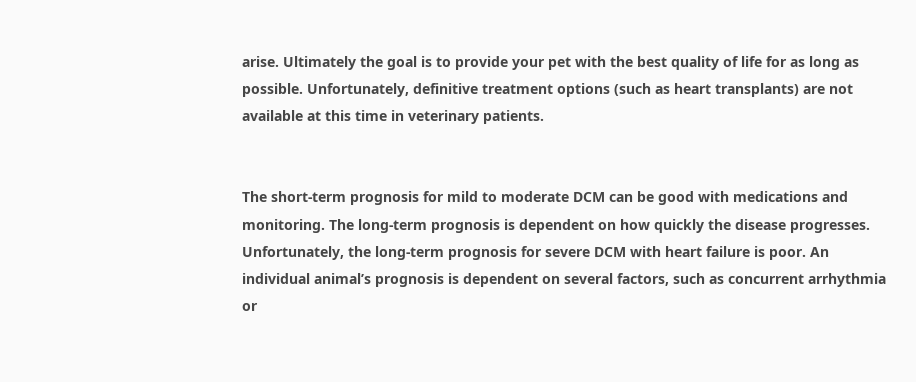arise. Ultimately the goal is to provide your pet with the best quality of life for as long as possible. Unfortunately, definitive treatment options (such as heart transplants) are not available at this time in veterinary patients.


The short-term prognosis for mild to moderate DCM can be good with medications and monitoring. The long-term prognosis is dependent on how quickly the disease progresses. Unfortunately, the long-term prognosis for severe DCM with heart failure is poor. An individual animal’s prognosis is dependent on several factors, such as concurrent arrhythmia or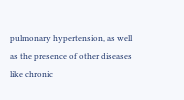pulmonary hypertension, as well as the presence of other diseases like chronic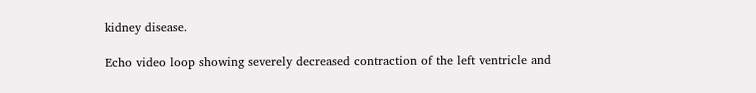kidney disease.

Echo video loop showing severely decreased contraction of the left ventricle and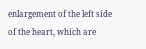enlargement of the left side of the heart, which are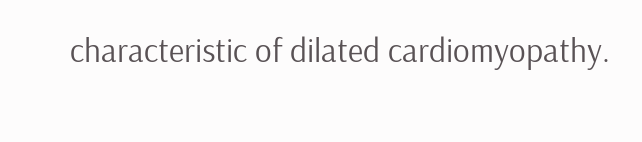characteristic of dilated cardiomyopathy.